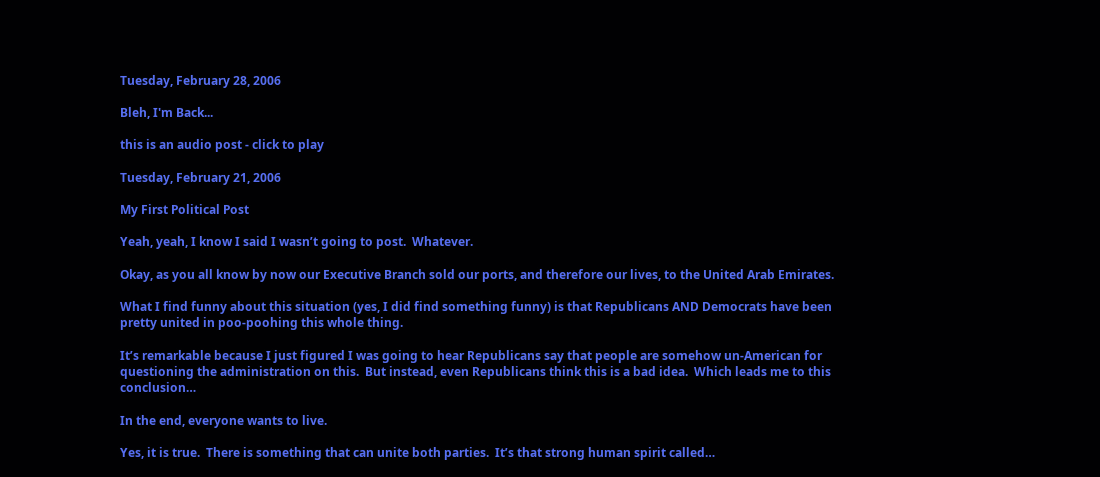Tuesday, February 28, 2006

Bleh, I'm Back...

this is an audio post - click to play

Tuesday, February 21, 2006

My First Political Post

Yeah, yeah, I know I said I wasn’t going to post.  Whatever.

Okay, as you all know by now our Executive Branch sold our ports, and therefore our lives, to the United Arab Emirates.

What I find funny about this situation (yes, I did find something funny) is that Republicans AND Democrats have been pretty united in poo-poohing this whole thing.

It’s remarkable because I just figured I was going to hear Republicans say that people are somehow un-American for questioning the administration on this.  But instead, even Republicans think this is a bad idea.  Which leads me to this conclusion…

In the end, everyone wants to live.

Yes, it is true.  There is something that can unite both parties.  It’s that strong human spirit called…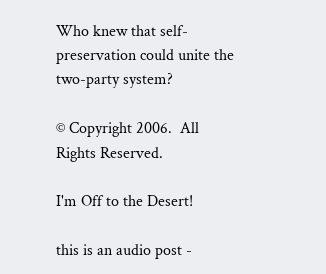Who knew that self-preservation could unite the two-party system?

© Copyright 2006.  All Rights Reserved.

I'm Off to the Desert!

this is an audio post -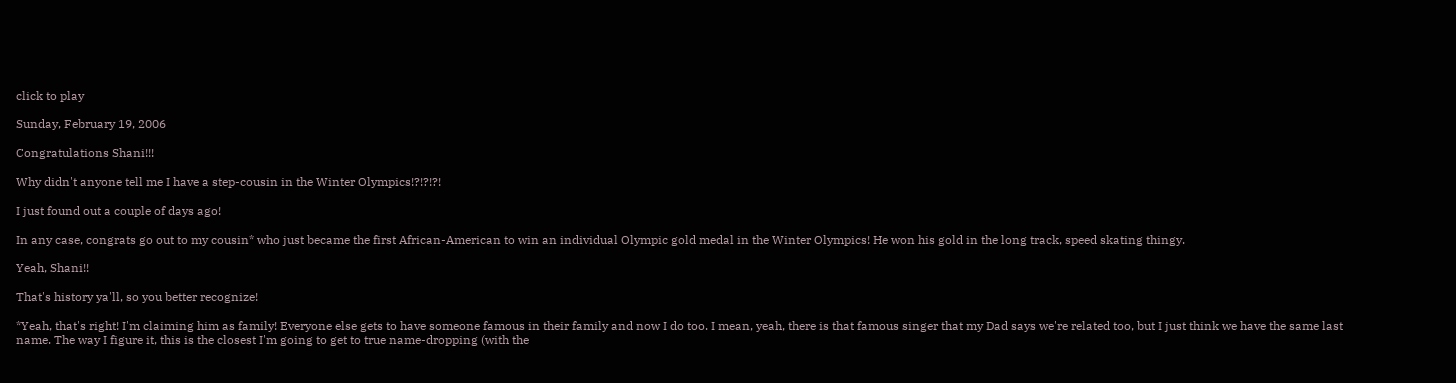click to play

Sunday, February 19, 2006

Congratulations Shani!!!

Why didn't anyone tell me I have a step-cousin in the Winter Olympics!?!?!?!

I just found out a couple of days ago!

In any case, congrats go out to my cousin* who just became the first African-American to win an individual Olympic gold medal in the Winter Olympics! He won his gold in the long track, speed skating thingy.

Yeah, Shani!!

That's history ya'll, so you better recognize!

*Yeah, that's right! I'm claiming him as family! Everyone else gets to have someone famous in their family and now I do too. I mean, yeah, there is that famous singer that my Dad says we're related too, but I just think we have the same last name. The way I figure it, this is the closest I'm going to get to true name-dropping (with the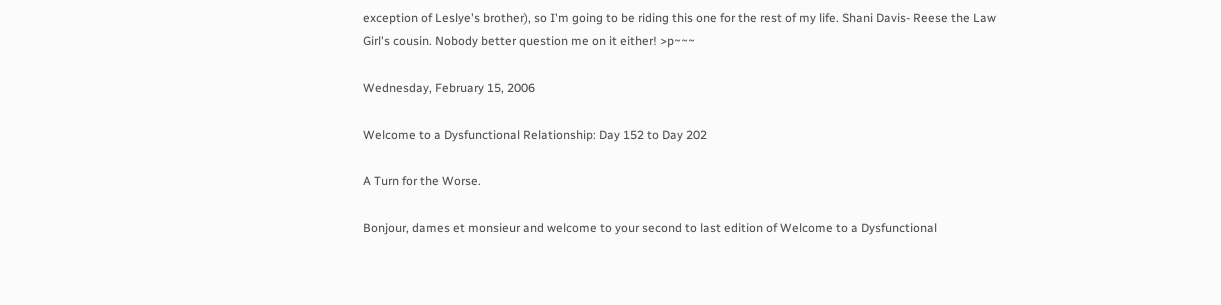exception of Leslye's brother), so I'm going to be riding this one for the rest of my life. Shani Davis- Reese the Law Girl's cousin. Nobody better question me on it either! >p~~~

Wednesday, February 15, 2006

Welcome to a Dysfunctional Relationship: Day 152 to Day 202

A Turn for the Worse.

Bonjour, dames et monsieur and welcome to your second to last edition of Welcome to a Dysfunctional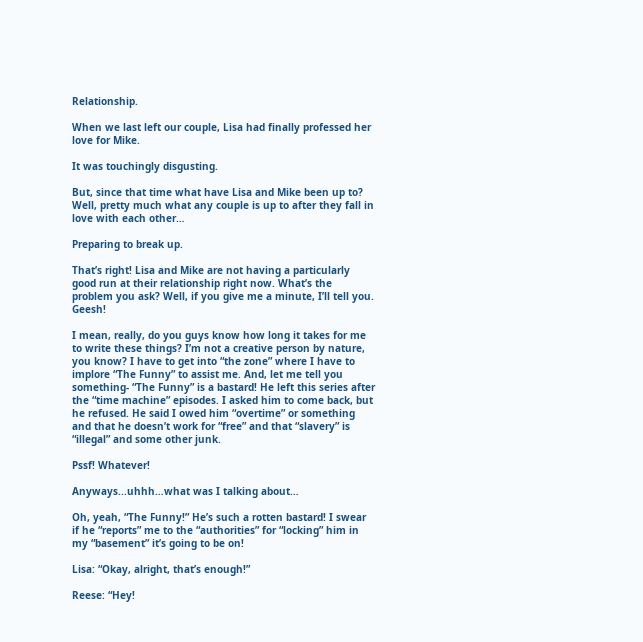Relationship.

When we last left our couple, Lisa had finally professed her love for Mike.

It was touchingly disgusting.

But, since that time what have Lisa and Mike been up to? Well, pretty much what any couple is up to after they fall in love with each other…

Preparing to break up.

That’s right! Lisa and Mike are not having a particularly good run at their relationship right now. What’s the problem you ask? Well, if you give me a minute, I’ll tell you. Geesh!

I mean, really, do you guys know how long it takes for me to write these things? I’m not a creative person by nature, you know? I have to get into “the zone” where I have to implore “The Funny” to assist me. And, let me tell you something- “The Funny” is a bastard! He left this series after the “time machine” episodes. I asked him to come back, but he refused. He said I owed him “overtime” or something and that he doesn’t work for “free” and that “slavery” is “illegal” and some other junk.

Pssf! Whatever!

Anyways...uhhh…what was I talking about…

Oh, yeah, “The Funny!” He’s such a rotten bastard! I swear if he “reports” me to the “authorities” for “locking” him in my “basement” it’s going to be on!

Lisa: “Okay, alright, that’s enough!”

Reese: “Hey!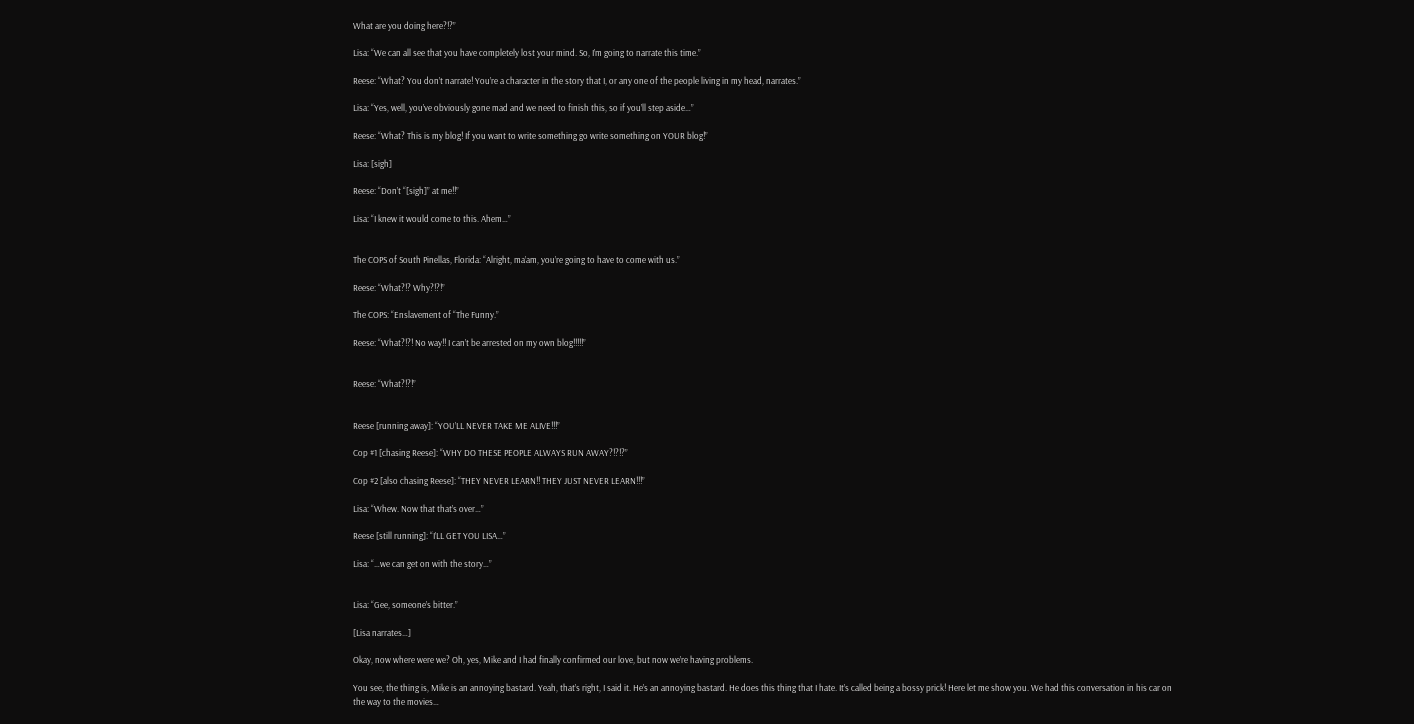What are you doing here?!?”

Lisa: “We can all see that you have completely lost your mind. So, I’m going to narrate this time.”

Reese: “What? You don’t narrate! You’re a character in the story that I, or any one of the people living in my head, narrates.”

Lisa: “Yes, well, you’ve obviously gone mad and we need to finish this, so if you’ll step aside…”

Reese: “What? This is my blog! If you want to write something go write something on YOUR blog!”

Lisa: [sigh]

Reese: “Don’t “[sigh]” at me!!”

Lisa: “I knew it would come to this. Ahem…”


The COPS of South Pinellas, Florida: “Alright, ma’am, you’re going to have to come with us.”

Reese: “What?!? Why?!?!”

The COPS: “Enslavement of “The Funny.”

Reese: “What?!?! No way!! I can’t be arrested on my own blog!!!!!”


Reese: “What?!?!”


Reese [running away]: “YOU’LL NEVER TAKE ME ALIVE!!!”

Cop #1 [chasing Reese]: “WHY DO THESE PEOPLE ALWAYS RUN AWAY?!?!?”

Cop #2 [also chasing Reese]: “THEY NEVER LEARN!! THEY JUST NEVER LEARN!!!”

Lisa: “Whew. Now that that’s over…”

Reese [still running]: “I’LL GET YOU LISA…”

Lisa: “…we can get on with the story…”


Lisa: “Gee, someone’s bitter.”

[Lisa narrates…]

Okay, now where were we? Oh, yes, Mike and I had finally confirmed our love, but now we’re having problems.

You see, the thing is, Mike is an annoying bastard. Yeah, that’s right, I said it. He’s an annoying bastard. He does this thing that I hate. It’s called being a bossy prick! Here let me show you. We had this conversation in his car on the way to the movies…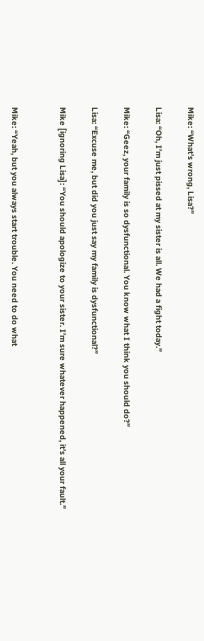Mike: “What’s wrong, Lisa?”

Lisa: “Oh, I’m just pissed at my sister is all. We had a fight today.”

Mike: “Geez, your family is so dysfunctional. You know what I think you should do?”

Lisa: “Excuse me, but did you just say my family is dysfunctional?”

Mike [ignoring Lisa]: “You should apologize to your sister. I’m sure whatever happened, it’s all your fault.”


Mike: “Yeah, but you always start trouble. You need to do what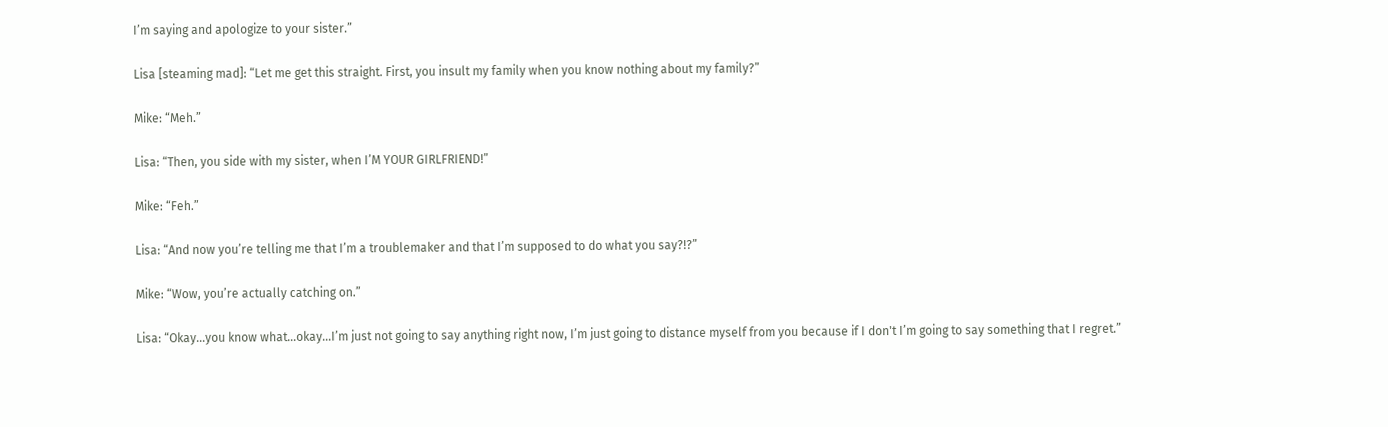I’m saying and apologize to your sister.”

Lisa [steaming mad]: “Let me get this straight. First, you insult my family when you know nothing about my family?”

Mike: “Meh.”

Lisa: “Then, you side with my sister, when I’M YOUR GIRLFRIEND!”

Mike: “Feh.”

Lisa: “And now you’re telling me that I’m a troublemaker and that I’m supposed to do what you say?!?”

Mike: “Wow, you’re actually catching on.”

Lisa: “Okay…you know what…okay…I’m just not going to say anything right now, I’m just going to distance myself from you because if I don't I’m going to say something that I regret.”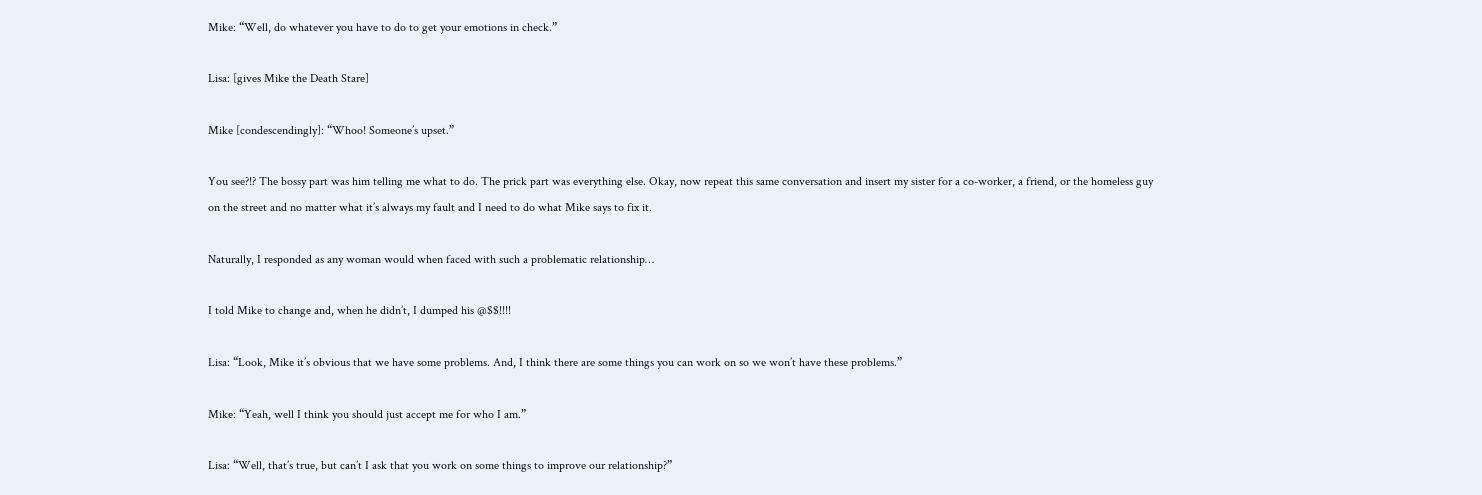Mike: “Well, do whatever you have to do to get your emotions in check.”

Lisa: [gives Mike the Death Stare]

Mike [condescendingly]: “Whoo! Someone’s upset.”

You see?!? The bossy part was him telling me what to do. The prick part was everything else. Okay, now repeat this same conversation and insert my sister for a co-worker, a friend, or the homeless guy on the street and no matter what it’s always my fault and I need to do what Mike says to fix it.

Naturally, I responded as any woman would when faced with such a problematic relationship…

I told Mike to change and, when he didn’t, I dumped his @$$!!!!

Lisa: “Look, Mike it’s obvious that we have some problems. And, I think there are some things you can work on so we won’t have these problems.”

Mike: “Yeah, well I think you should just accept me for who I am.”

Lisa: “Well, that’s true, but can’t I ask that you work on some things to improve our relationship?”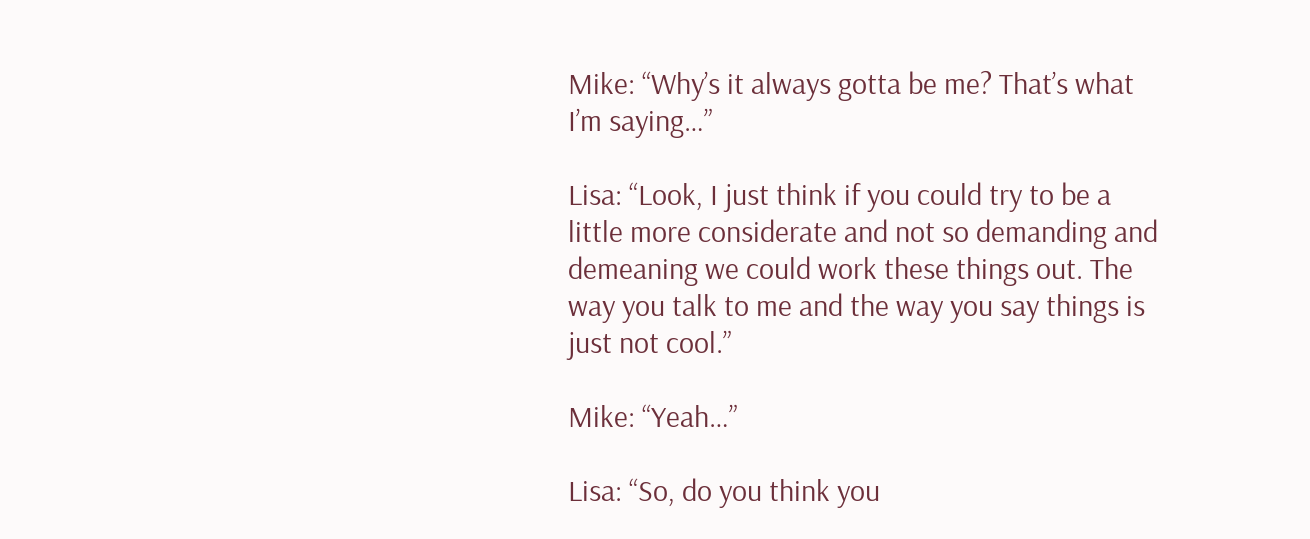Mike: “Why’s it always gotta be me? That’s what I’m saying…”

Lisa: “Look, I just think if you could try to be a little more considerate and not so demanding and demeaning we could work these things out. The way you talk to me and the way you say things is just not cool.”

Mike: “Yeah…”

Lisa: “So, do you think you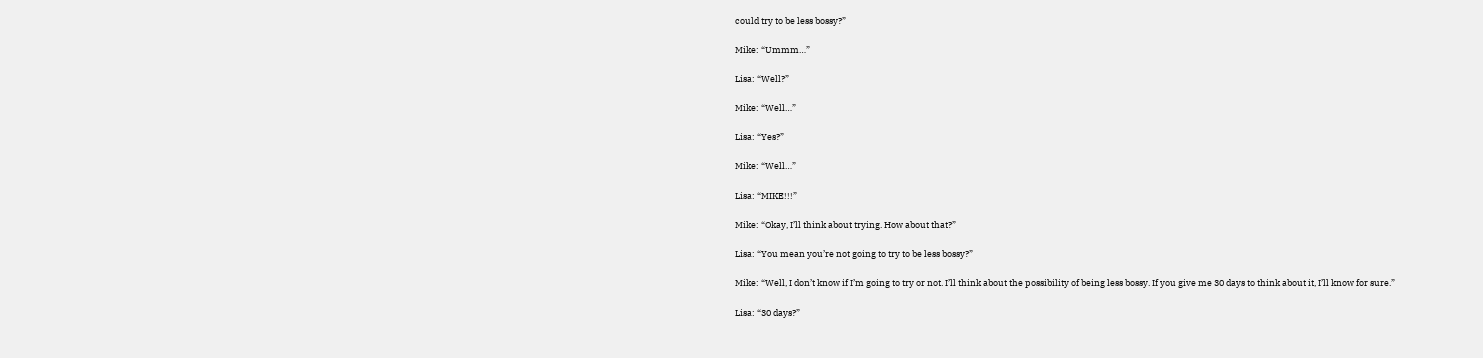could try to be less bossy?”

Mike: “Ummm…”

Lisa: “Well?”

Mike: “Well…”

Lisa: “Yes?”

Mike: “Well…”

Lisa: “MIKE!!!”

Mike: “Okay, I’ll think about trying. How about that?”

Lisa: “You mean you’re not going to try to be less bossy?”

Mike: “Well, I don’t know if I’m going to try or not. I’ll think about the possibility of being less bossy. If you give me 30 days to think about it, I’ll know for sure.”

Lisa: “30 days?”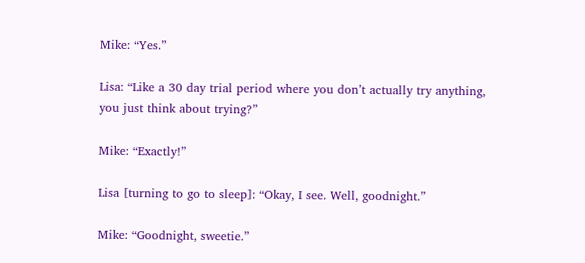Mike: “Yes.”

Lisa: “Like a 30 day trial period where you don’t actually try anything, you just think about trying?”

Mike: “Exactly!”

Lisa [turning to go to sleep]: “Okay, I see. Well, goodnight.”

Mike: “Goodnight, sweetie.”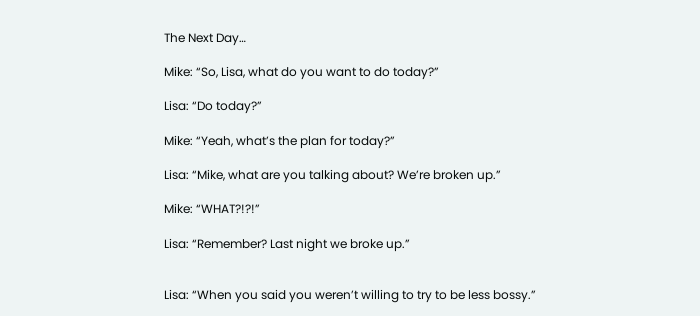The Next Day…

Mike: “So, Lisa, what do you want to do today?”

Lisa: “Do today?”

Mike: “Yeah, what’s the plan for today?”

Lisa: “Mike, what are you talking about? We’re broken up.”

Mike: “WHAT?!?!”

Lisa: “Remember? Last night we broke up.”


Lisa: “When you said you weren’t willing to try to be less bossy.”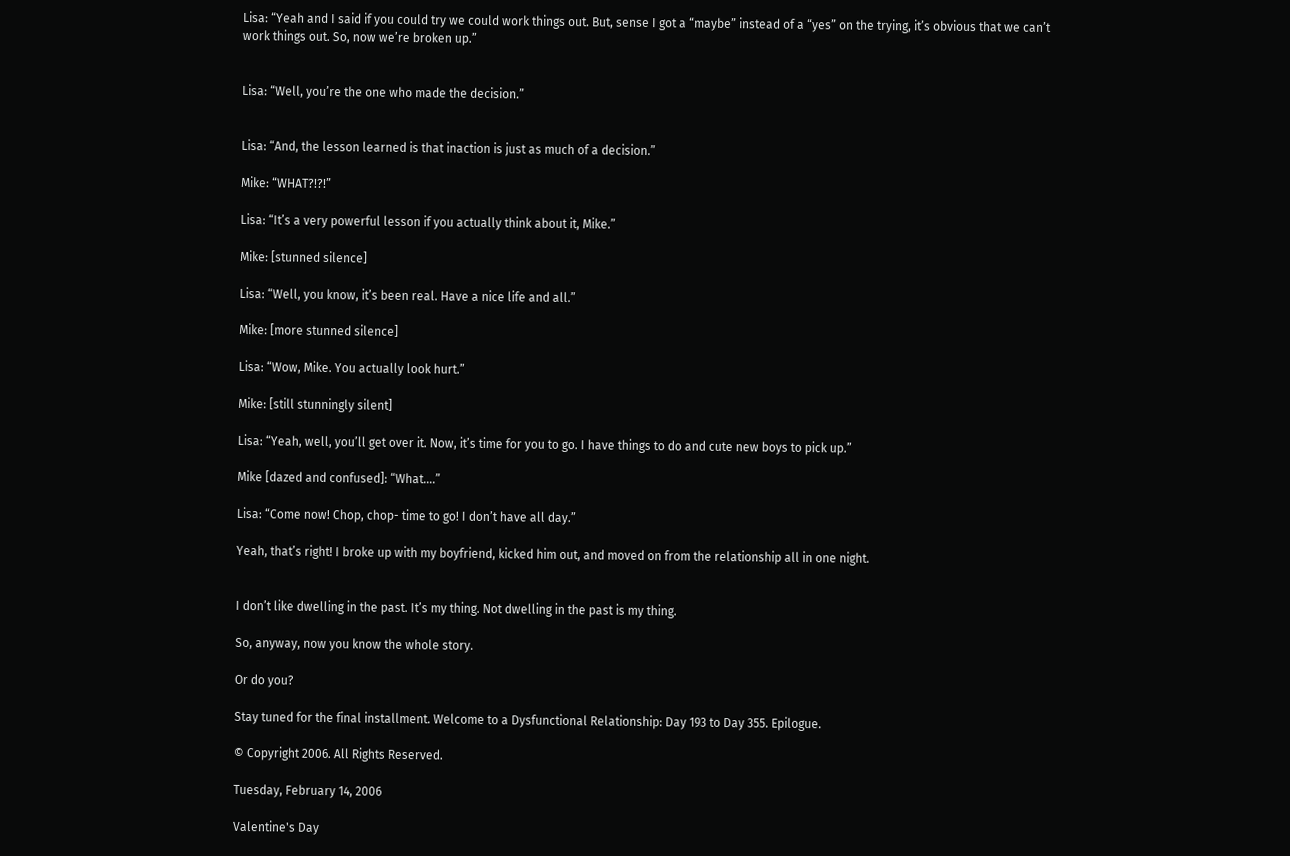Lisa: “Yeah and I said if you could try we could work things out. But, sense I got a “maybe” instead of a “yes” on the trying, it’s obvious that we can’t work things out. So, now we’re broken up.”


Lisa: “Well, you’re the one who made the decision.”


Lisa: “And, the lesson learned is that inaction is just as much of a decision.”

Mike: “WHAT?!?!”

Lisa: “It’s a very powerful lesson if you actually think about it, Mike.”

Mike: [stunned silence]

Lisa: “Well, you know, it’s been real. Have a nice life and all.”

Mike: [more stunned silence]

Lisa: “Wow, Mike. You actually look hurt.”

Mike: [still stunningly silent]

Lisa: “Yeah, well, you’ll get over it. Now, it’s time for you to go. I have things to do and cute new boys to pick up.”

Mike [dazed and confused]: “What….”

Lisa: “Come now! Chop, chop- time to go! I don’t have all day.”

Yeah, that’s right! I broke up with my boyfriend, kicked him out, and moved on from the relationship all in one night.


I don’t like dwelling in the past. It’s my thing. Not dwelling in the past is my thing.

So, anyway, now you know the whole story.

Or do you?

Stay tuned for the final installment. Welcome to a Dysfunctional Relationship: Day 193 to Day 355. Epilogue.

© Copyright 2006. All Rights Reserved.

Tuesday, February 14, 2006

Valentine's Day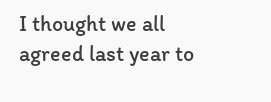I thought we all agreed last year to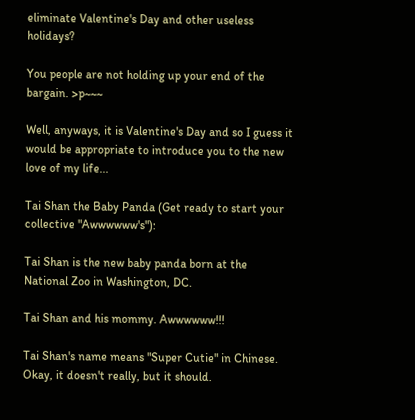eliminate Valentine's Day and other useless holidays?

You people are not holding up your end of the bargain. >p~~~

Well, anyways, it is Valentine's Day and so I guess it would be appropriate to introduce you to the new love of my life...

Tai Shan the Baby Panda (Get ready to start your collective "Awwwwww's"):

Tai Shan is the new baby panda born at the National Zoo in Washington, DC.

Tai Shan and his mommy. Awwwwww!!!

Tai Shan's name means "Super Cutie" in Chinese. Okay, it doesn't really, but it should.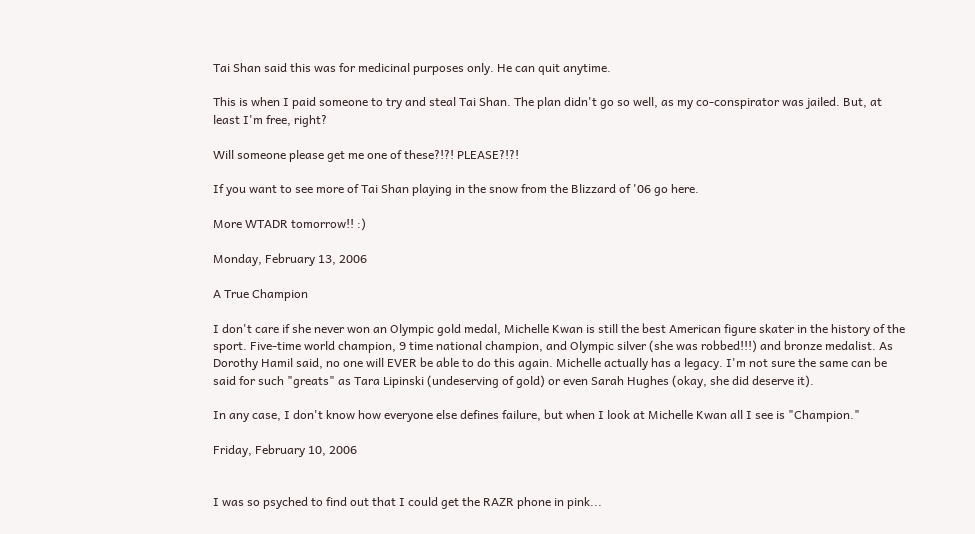Tai Shan said this was for medicinal purposes only. He can quit anytime.

This is when I paid someone to try and steal Tai Shan. The plan didn't go so well, as my co-conspirator was jailed. But, at least I'm free, right?

Will someone please get me one of these?!?! PLEASE?!?!

If you want to see more of Tai Shan playing in the snow from the Blizzard of '06 go here.

More WTADR tomorrow!! :)

Monday, February 13, 2006

A True Champion

I don't care if she never won an Olympic gold medal, Michelle Kwan is still the best American figure skater in the history of the sport. Five-time world champion, 9 time national champion, and Olympic silver (she was robbed!!!) and bronze medalist. As Dorothy Hamil said, no one will EVER be able to do this again. Michelle actually has a legacy. I'm not sure the same can be said for such "greats" as Tara Lipinski (undeserving of gold) or even Sarah Hughes (okay, she did deserve it).

In any case, I don't know how everyone else defines failure, but when I look at Michelle Kwan all I see is "Champion."

Friday, February 10, 2006


I was so psyched to find out that I could get the RAZR phone in pink...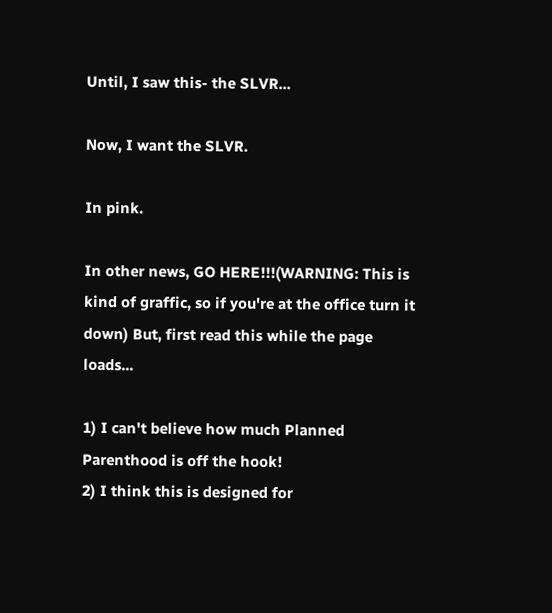Until, I saw this- the SLVR...

Now, I want the SLVR.

In pink.

In other news, GO HERE!!!(WARNING: This is kind of graffic, so if you're at the office turn it down) But, first read this while the page loads...

1) I can't believe how much Planned Parenthood is off the hook!
2) I think this is designed for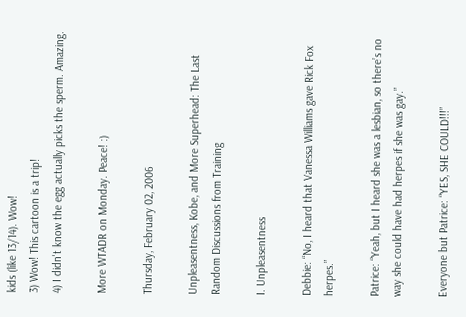kids (like 13/14). Wow!
3) Wow! This cartoon is a trip!
4) I didn't know the egg actually picks the sperm. Amazing.

More WTADR on Monday. Peace! :)

Thursday, February 02, 2006

Unpleasentness, Kobe, and More Superhead: The Last Random Discussions from Training

I. Unpleasentness

Debbie: “No, I heard that Vanessa Williams gave Rick Fox herpes.”

Patrice: “Yeah, but I heard she was a lesbian, so there’s no way she could have had herpes if she was gay.”

Everyone but Patrice: “YES, SHE COULD!!!”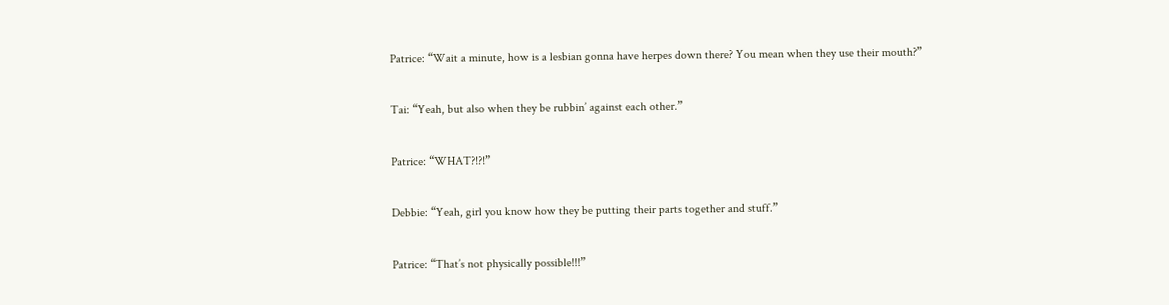Patrice: “Wait a minute, how is a lesbian gonna have herpes down there? You mean when they use their mouth?”

Tai: “Yeah, but also when they be rubbin’ against each other.”

Patrice: “WHAT?!?!”

Debbie: “Yeah, girl you know how they be putting their parts together and stuff.”

Patrice: “That’s not physically possible!!!”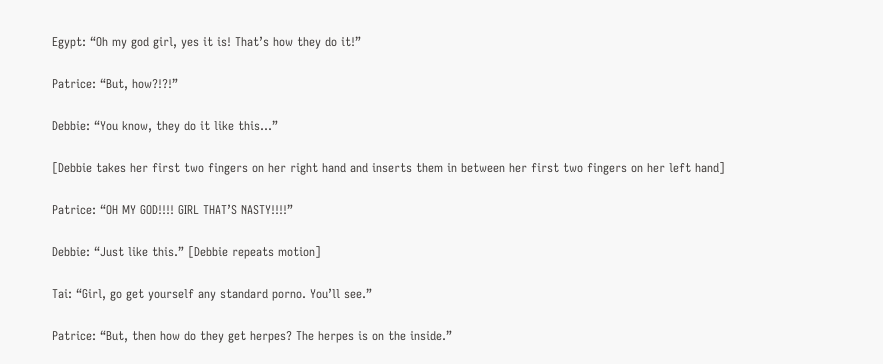Egypt: “Oh my god girl, yes it is! That’s how they do it!”

Patrice: “But, how?!?!”

Debbie: “You know, they do it like this…”

[Debbie takes her first two fingers on her right hand and inserts them in between her first two fingers on her left hand]

Patrice: “OH MY GOD!!!! GIRL THAT’S NASTY!!!!”

Debbie: “Just like this.” [Debbie repeats motion]

Tai: “Girl, go get yourself any standard porno. You’ll see.”

Patrice: “But, then how do they get herpes? The herpes is on the inside.”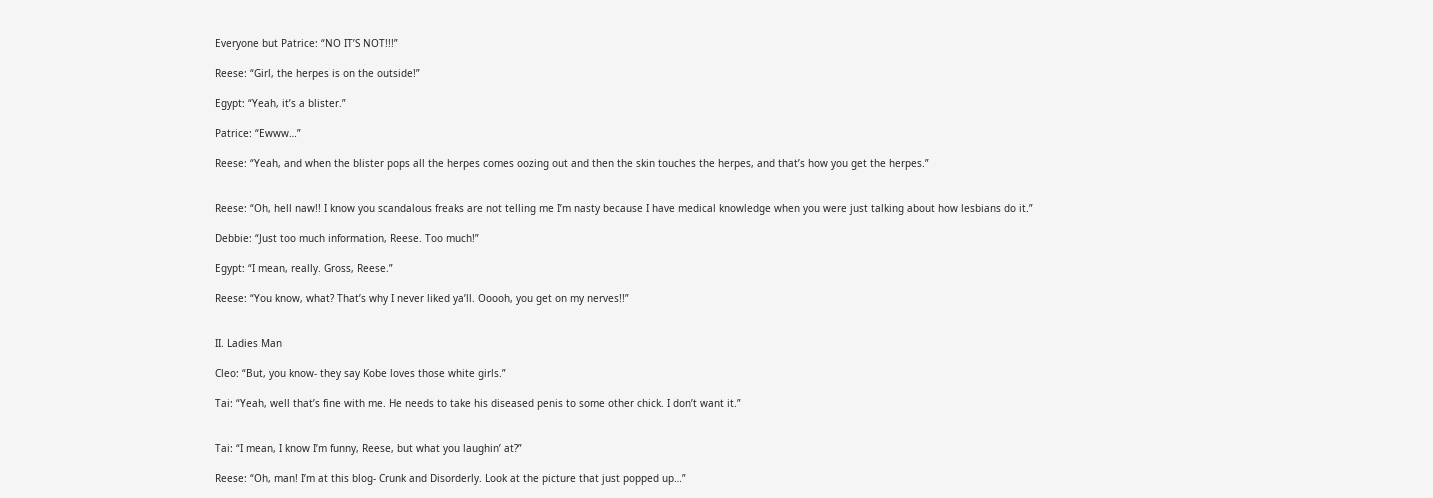Everyone but Patrice: “NO IT’S NOT!!!”

Reese: “Girl, the herpes is on the outside!”

Egypt: “Yeah, it’s a blister.”

Patrice: “Ewww…”

Reese: “Yeah, and when the blister pops all the herpes comes oozing out and then the skin touches the herpes, and that’s how you get the herpes.”


Reese: “Oh, hell naw!! I know you scandalous freaks are not telling me I’m nasty because I have medical knowledge when you were just talking about how lesbians do it.”

Debbie: “Just too much information, Reese. Too much!”

Egypt: “I mean, really. Gross, Reese.”

Reese: “You know, what? That’s why I never liked ya’ll. Ooooh, you get on my nerves!!”


II. Ladies Man

Cleo: “But, you know- they say Kobe loves those white girls.”

Tai: “Yeah, well that’s fine with me. He needs to take his diseased penis to some other chick. I don’t want it.”


Tai: “I mean, I know I’m funny, Reese, but what you laughin’ at?”

Reese: “Oh, man! I’m at this blog- Crunk and Disorderly. Look at the picture that just popped up…”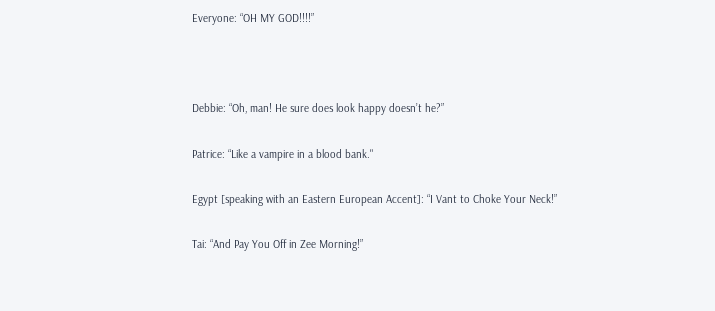Everyone: “OH MY GOD!!!!”



Debbie: “Oh, man! He sure does look happy doesn’t he?”

Patrice: “Like a vampire in a blood bank."

Egypt [speaking with an Eastern European Accent]: “I Vant to Choke Your Neck!”

Tai: “And Pay You Off in Zee Morning!”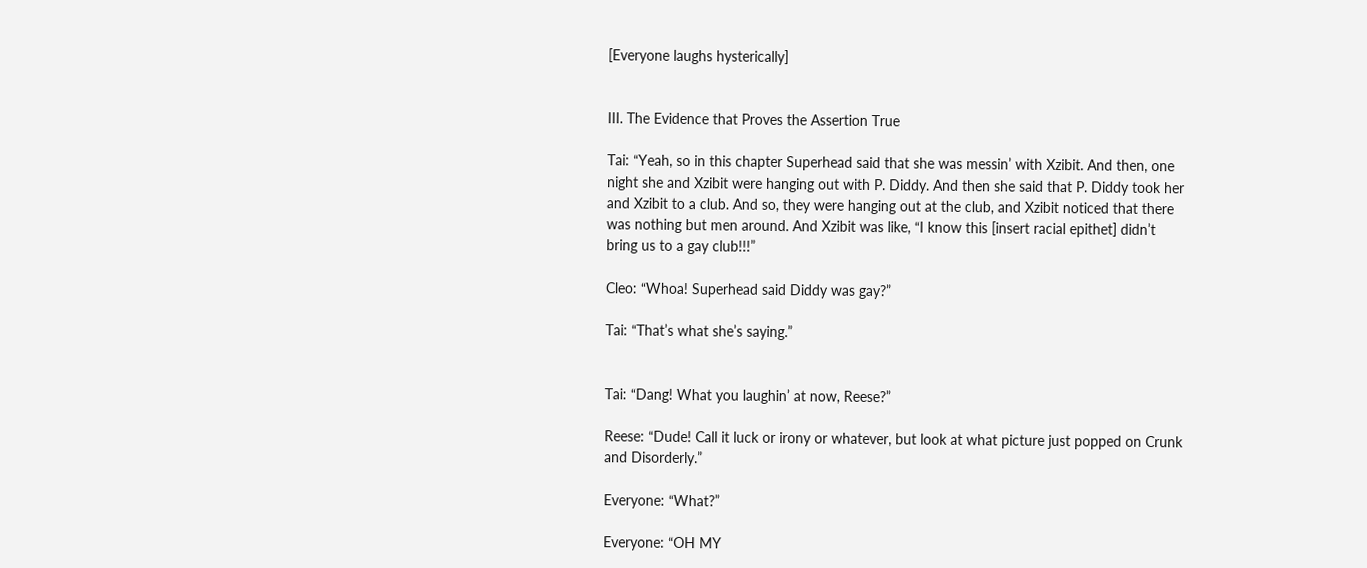[Everyone laughs hysterically]


III. The Evidence that Proves the Assertion True

Tai: “Yeah, so in this chapter Superhead said that she was messin’ with Xzibit. And then, one night she and Xzibit were hanging out with P. Diddy. And then she said that P. Diddy took her and Xzibit to a club. And so, they were hanging out at the club, and Xzibit noticed that there was nothing but men around. And Xzibit was like, “I know this [insert racial epithet] didn’t bring us to a gay club!!!”

Cleo: “Whoa! Superhead said Diddy was gay?”

Tai: “That’s what she’s saying.”


Tai: “Dang! What you laughin’ at now, Reese?”

Reese: “Dude! Call it luck or irony or whatever, but look at what picture just popped on Crunk and Disorderly.”

Everyone: “What?”

Everyone: “OH MY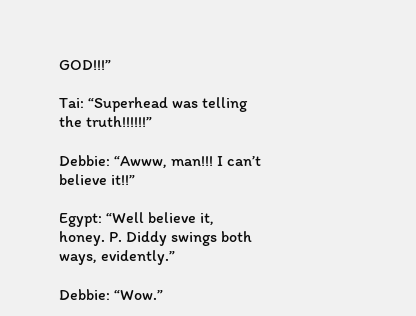GOD!!!”

Tai: “Superhead was telling the truth!!!!!!”

Debbie: “Awww, man!!! I can’t believe it!!”

Egypt: “Well believe it, honey. P. Diddy swings both ways, evidently.”

Debbie: “Wow.”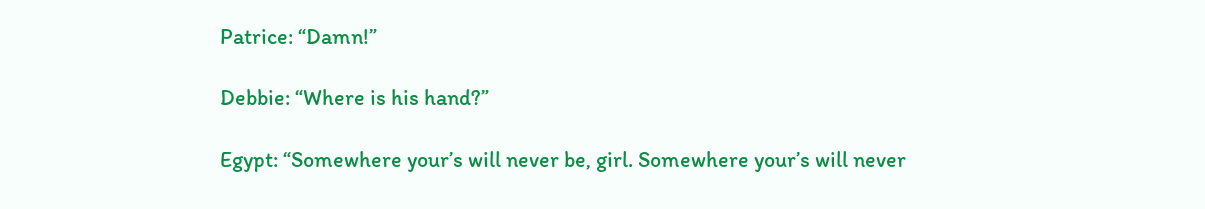Patrice: “Damn!”

Debbie: “Where is his hand?”

Egypt: “Somewhere your’s will never be, girl. Somewhere your’s will never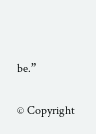be.”

© Copyright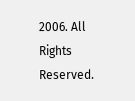2006. All Rights Reserved.